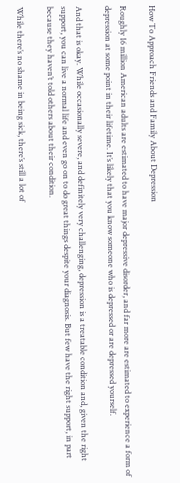How To Approach Friends and Family About Depression

Roughly 16 million American adults are estimated to have major depressive disorder, and far more are estimated to experience a form of depression at some point in their lifetime. It’s likely that you know someone who is depressed or are depressed yourself.

And that is okay. While occasionally severe, and definitely very challenging, depression is a treatable condition and, given the right support, you can live a normal life and even go on to do great things despite your diagnosis. But few have the right support, in part because they haven’t told others about their condition.

While there’s no shame in being sick, there’s still a lot of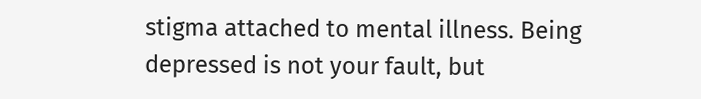stigma attached to mental illness. Being depressed is not your fault, but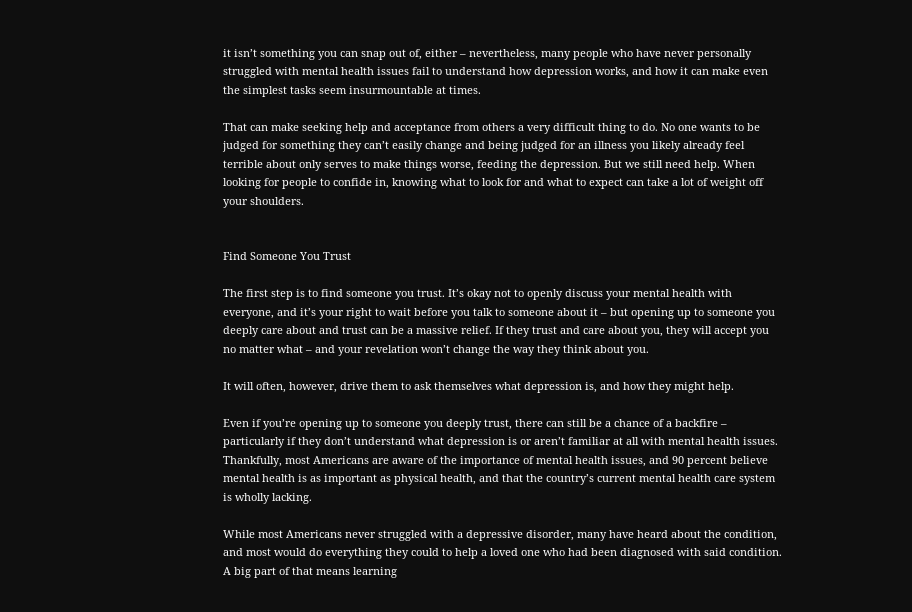it isn’t something you can snap out of, either – nevertheless, many people who have never personally struggled with mental health issues fail to understand how depression works, and how it can make even the simplest tasks seem insurmountable at times.

That can make seeking help and acceptance from others a very difficult thing to do. No one wants to be judged for something they can’t easily change and being judged for an illness you likely already feel terrible about only serves to make things worse, feeding the depression. But we still need help. When looking for people to confide in, knowing what to look for and what to expect can take a lot of weight off your shoulders.


Find Someone You Trust

The first step is to find someone you trust. It’s okay not to openly discuss your mental health with everyone, and it’s your right to wait before you talk to someone about it – but opening up to someone you deeply care about and trust can be a massive relief. If they trust and care about you, they will accept you no matter what – and your revelation won’t change the way they think about you.

It will often, however, drive them to ask themselves what depression is, and how they might help.

Even if you’re opening up to someone you deeply trust, there can still be a chance of a backfire – particularly if they don’t understand what depression is or aren’t familiar at all with mental health issues. Thankfully, most Americans are aware of the importance of mental health issues, and 90 percent believe mental health is as important as physical health, and that the country’s current mental health care system is wholly lacking.

While most Americans never struggled with a depressive disorder, many have heard about the condition, and most would do everything they could to help a loved one who had been diagnosed with said condition. A big part of that means learning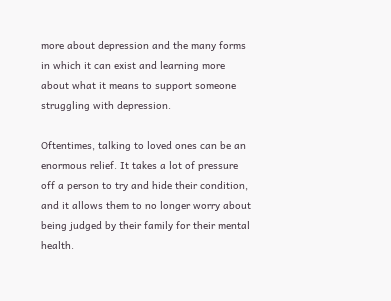more about depression and the many forms in which it can exist and learning more about what it means to support someone struggling with depression.

Oftentimes, talking to loved ones can be an enormous relief. It takes a lot of pressure off a person to try and hide their condition, and it allows them to no longer worry about being judged by their family for their mental health.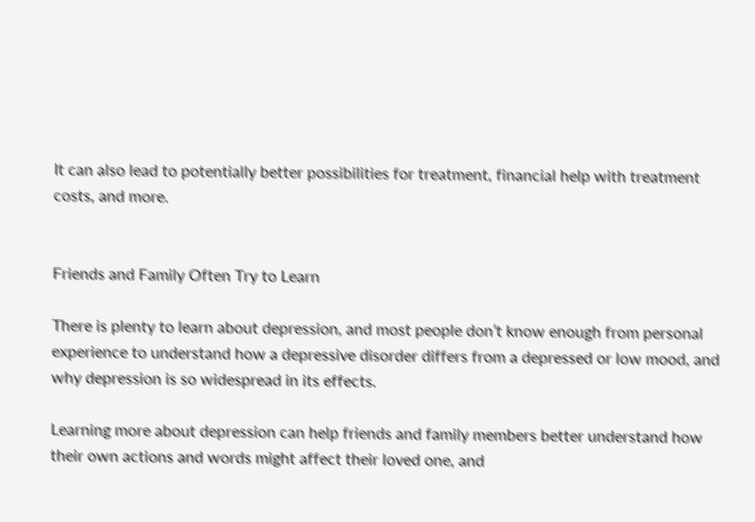It can also lead to potentially better possibilities for treatment, financial help with treatment costs, and more.


Friends and Family Often Try to Learn

There is plenty to learn about depression, and most people don’t know enough from personal experience to understand how a depressive disorder differs from a depressed or low mood, and why depression is so widespread in its effects.

Learning more about depression can help friends and family members better understand how their own actions and words might affect their loved one, and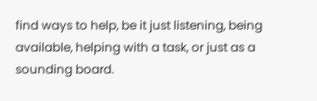find ways to help, be it just listening, being available, helping with a task, or just as a sounding board.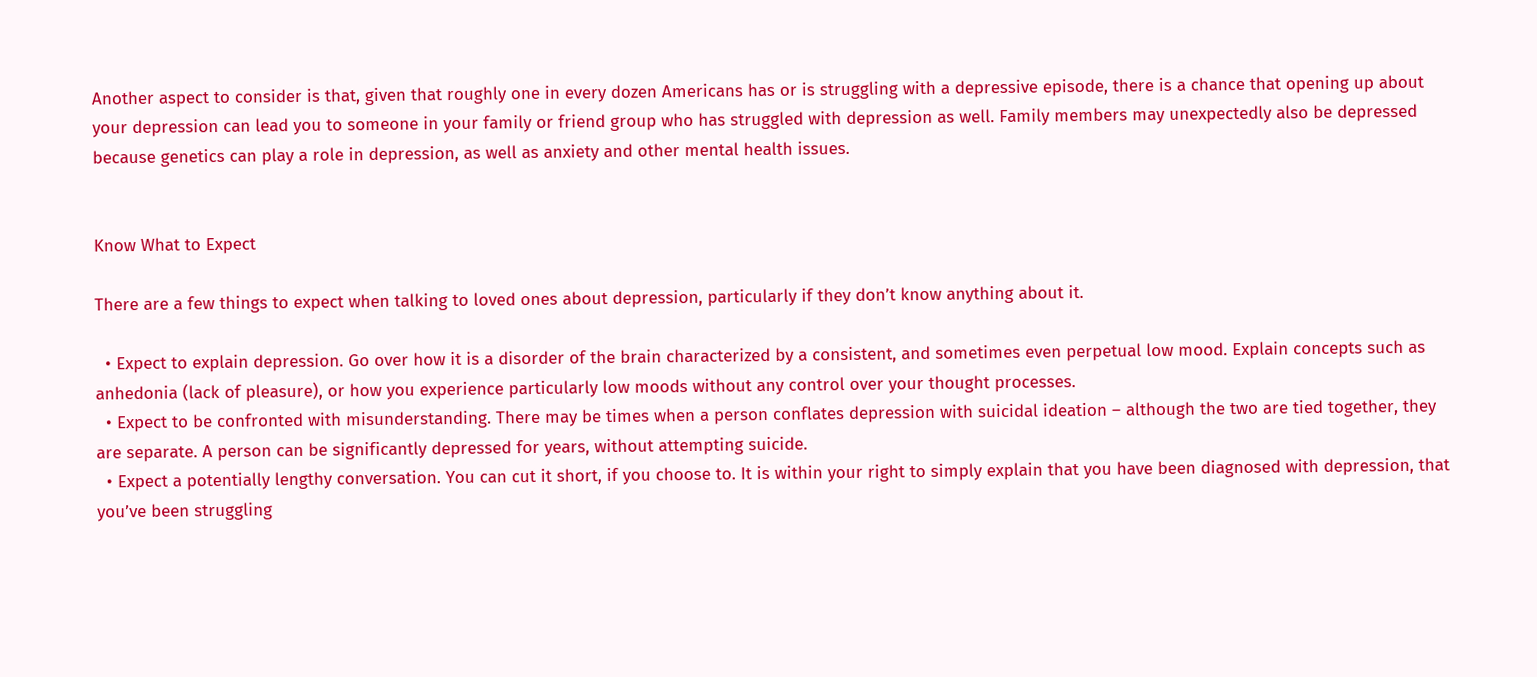Another aspect to consider is that, given that roughly one in every dozen Americans has or is struggling with a depressive episode, there is a chance that opening up about your depression can lead you to someone in your family or friend group who has struggled with depression as well. Family members may unexpectedly also be depressed because genetics can play a role in depression, as well as anxiety and other mental health issues.


Know What to Expect

There are a few things to expect when talking to loved ones about depression, particularly if they don’t know anything about it.

  • Expect to explain depression. Go over how it is a disorder of the brain characterized by a consistent, and sometimes even perpetual low mood. Explain concepts such as anhedonia (lack of pleasure), or how you experience particularly low moods without any control over your thought processes.
  • Expect to be confronted with misunderstanding. There may be times when a person conflates depression with suicidal ideation – although the two are tied together, they are separate. A person can be significantly depressed for years, without attempting suicide.
  • Expect a potentially lengthy conversation. You can cut it short, if you choose to. It is within your right to simply explain that you have been diagnosed with depression, that you’ve been struggling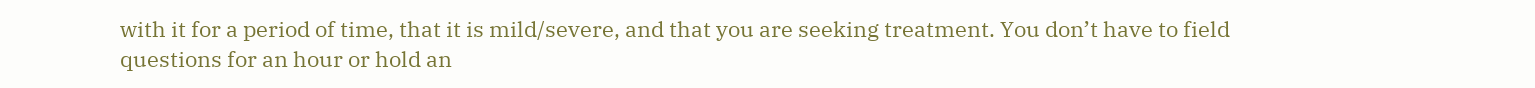with it for a period of time, that it is mild/severe, and that you are seeking treatment. You don’t have to field questions for an hour or hold an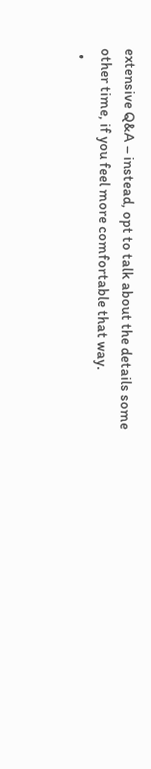extensive Q&A – instead, opt to talk about the details some other time, if you feel more comfortable that way.
  •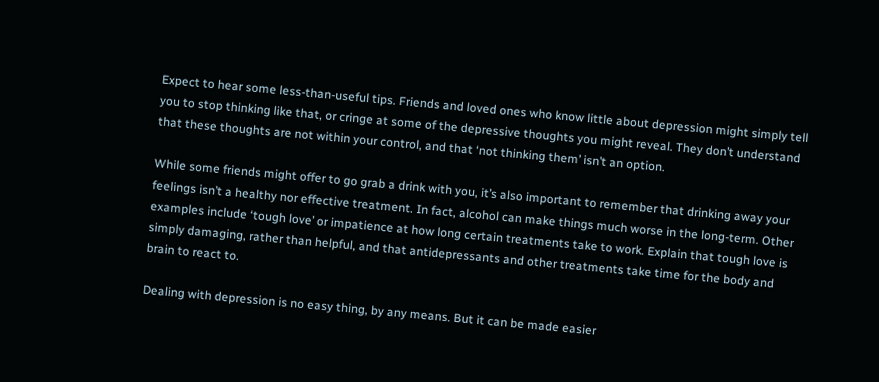Expect to hear some less-than-useful tips. Friends and loved ones who know little about depression might simply tell you to stop thinking like that, or cringe at some of the depressive thoughts you might reveal. They don’t understand that these thoughts are not within your control, and that ‘not thinking them’ isn’t an option.

While some friends might offer to go grab a drink with you, it’s also important to remember that drinking away your feelings isn’t a healthy nor effective treatment. In fact, alcohol can make things much worse in the long-term. Other examples include ‘tough love’ or impatience at how long certain treatments take to work. Explain that tough love is simply damaging, rather than helpful, and that antidepressants and other treatments take time for the body and brain to react to.

Dealing with depression is no easy thing, by any means. But it can be made easier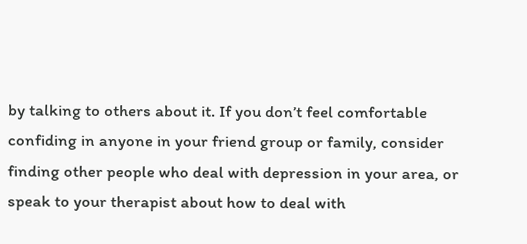by talking to others about it. If you don’t feel comfortable confiding in anyone in your friend group or family, consider finding other people who deal with depression in your area, or speak to your therapist about how to deal with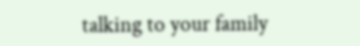talking to your family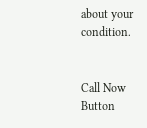about your condition.


Call Now Button